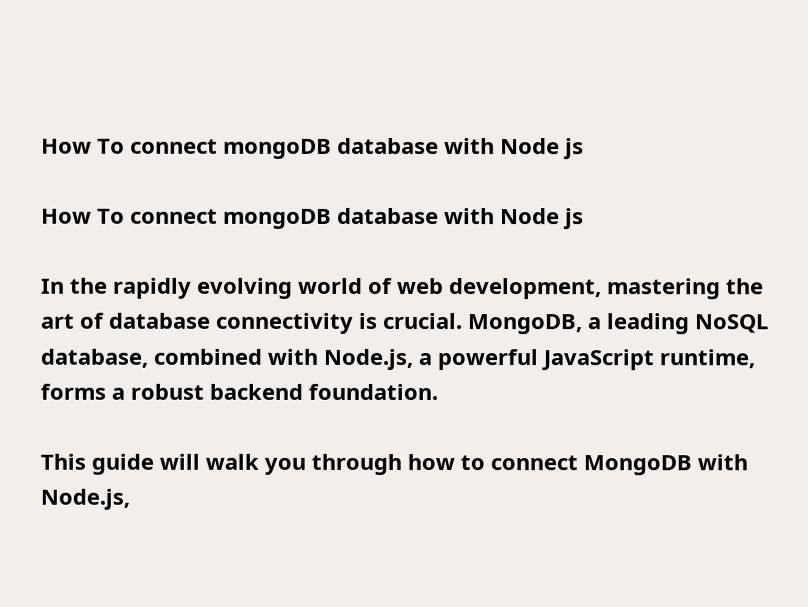How To connect mongoDB database with Node js

How To connect mongoDB database with Node js

In the rapidly evolving world of web development, mastering the art of database connectivity is crucial. MongoDB, a leading NoSQL database, combined with Node.js, a powerful JavaScript runtime, forms a robust backend foundation.

This guide will walk you through how to connect MongoDB with Node.js,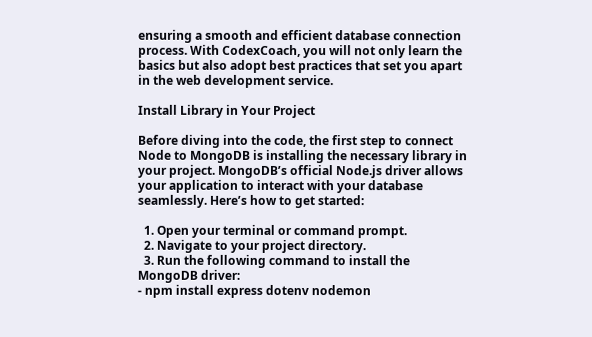ensuring a smooth and efficient database connection process. With CodexCoach, you will not only learn the basics but also adopt best practices that set you apart in the web development service.

Install Library in Your Project

Before diving into the code, the first step to connect Node to MongoDB is installing the necessary library in your project. MongoDB’s official Node.js driver allows your application to interact with your database seamlessly. Here’s how to get started:

  1. Open your terminal or command prompt.
  2. Navigate to your project directory.
  3. Run the following command to install the MongoDB driver:
- npm install express dotenv nodemon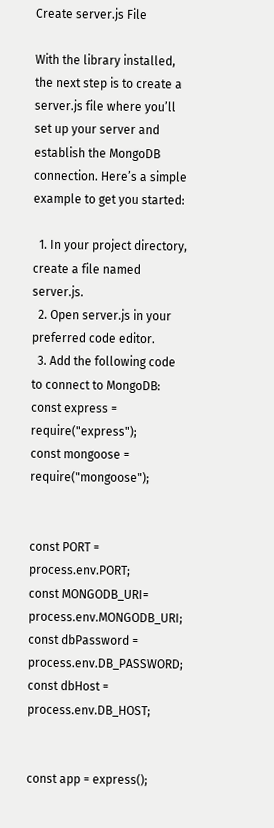Create server.js File

With the library installed, the next step is to create a server.js file where you’ll set up your server and establish the MongoDB connection. Here’s a simple example to get you started:

  1. In your project directory, create a file named server.js.
  2. Open server.js in your preferred code editor.
  3. Add the following code to connect to MongoDB:
const express = require("express");
const mongoose = require("mongoose");


const PORT = process.env.PORT;
const MONGODB_URI= process.env.MONGODB_URI;
const dbPassword = process.env.DB_PASSWORD;
const dbHost = process.env.DB_HOST;


const app = express();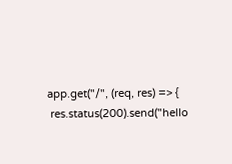app.get("/", (req, res) => {
 res.status(200).send("hello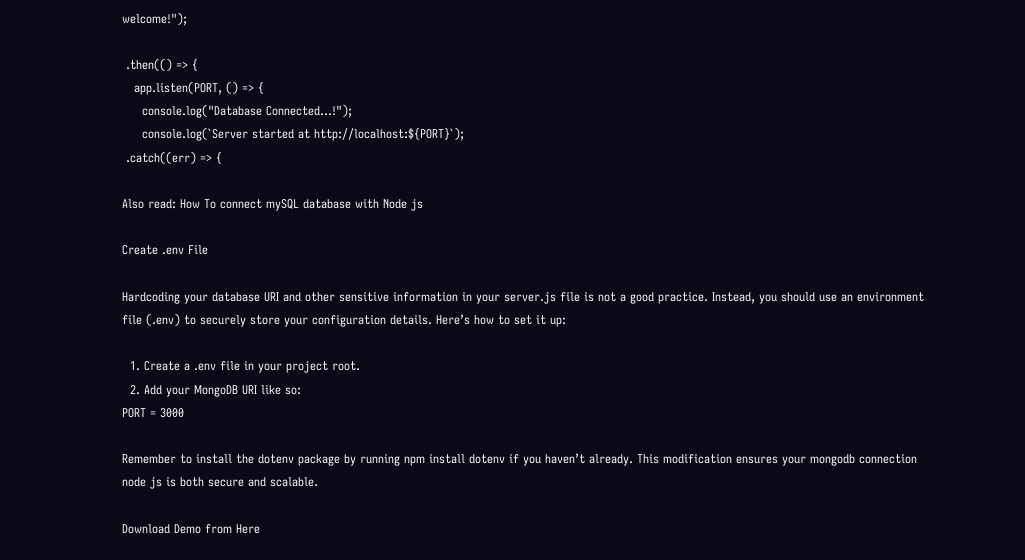welcome!");

 .then(() => {
   app.listen(PORT, () => {
     console.log("Database Connected...!");
     console.log(`Server started at http://localhost:${PORT}`);
 .catch((err) => {

Also read: How To connect mySQL database with Node js

Create .env File

Hardcoding your database URI and other sensitive information in your server.js file is not a good practice. Instead, you should use an environment file (.env) to securely store your configuration details. Here’s how to set it up:

  1. Create a .env file in your project root.
  2. Add your MongoDB URI like so:
PORT = 3000

Remember to install the dotenv package by running npm install dotenv if you haven’t already. This modification ensures your mongodb connection node js is both secure and scalable.

Download Demo from Here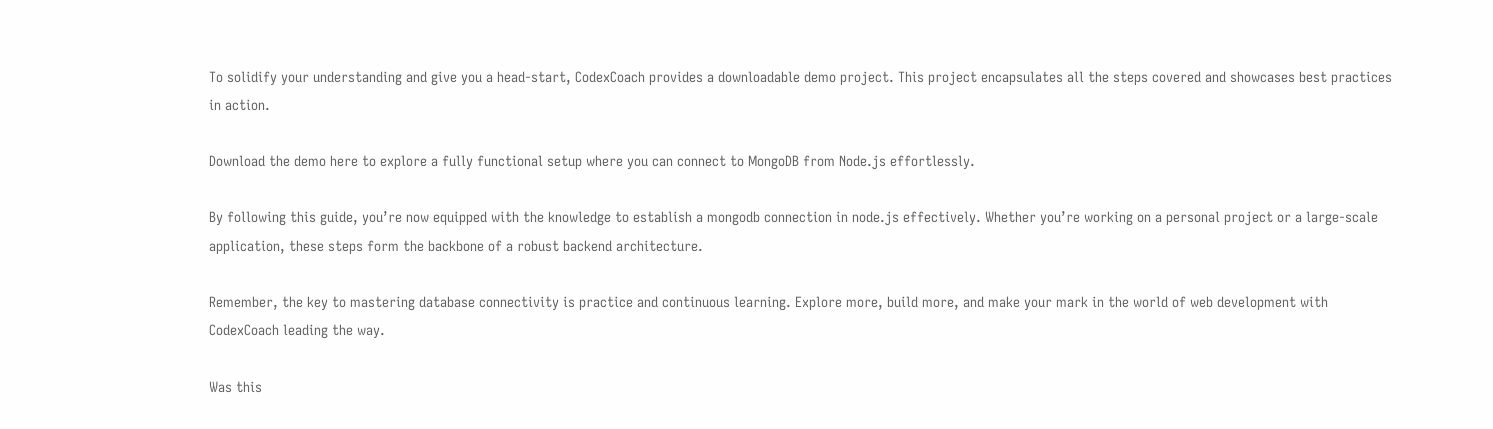To solidify your understanding and give you a head-start, CodexCoach provides a downloadable demo project. This project encapsulates all the steps covered and showcases best practices in action.

Download the demo here to explore a fully functional setup where you can connect to MongoDB from Node.js effortlessly.

By following this guide, you’re now equipped with the knowledge to establish a mongodb connection in node.js effectively. Whether you’re working on a personal project or a large-scale application, these steps form the backbone of a robust backend architecture.

Remember, the key to mastering database connectivity is practice and continuous learning. Explore more, build more, and make your mark in the world of web development with CodexCoach leading the way.

Was this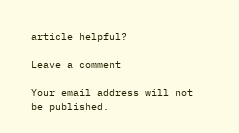article helpful?

Leave a comment

Your email address will not be published.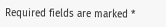Required fields are marked *